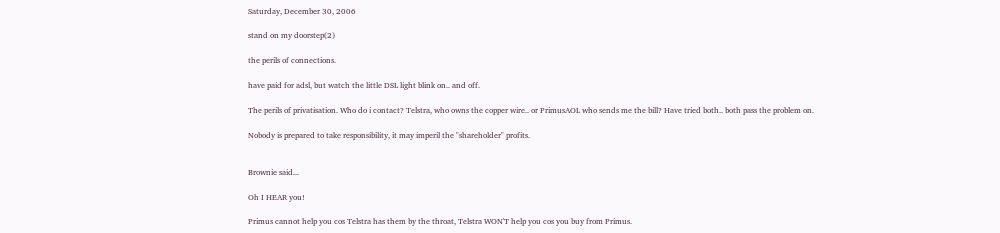Saturday, December 30, 2006

stand on my doorstep(2)

the perils of connections.

have paid for adsl, but watch the little DSL light blink on.. and off.

The perils of privatisation. Who do i contact? Telstra, who owns the copper wire.. or PrimusAOL who sends me the bill? Have tried both.. both pass the problem on.

Nobody is prepared to take responsibility, it may imperil the "shareholder" profits.


Brownie said...

Oh I HEAR you!

Primus cannot help you cos Telstra has them by the throat, Telstra WON'T help you cos you buy from Primus.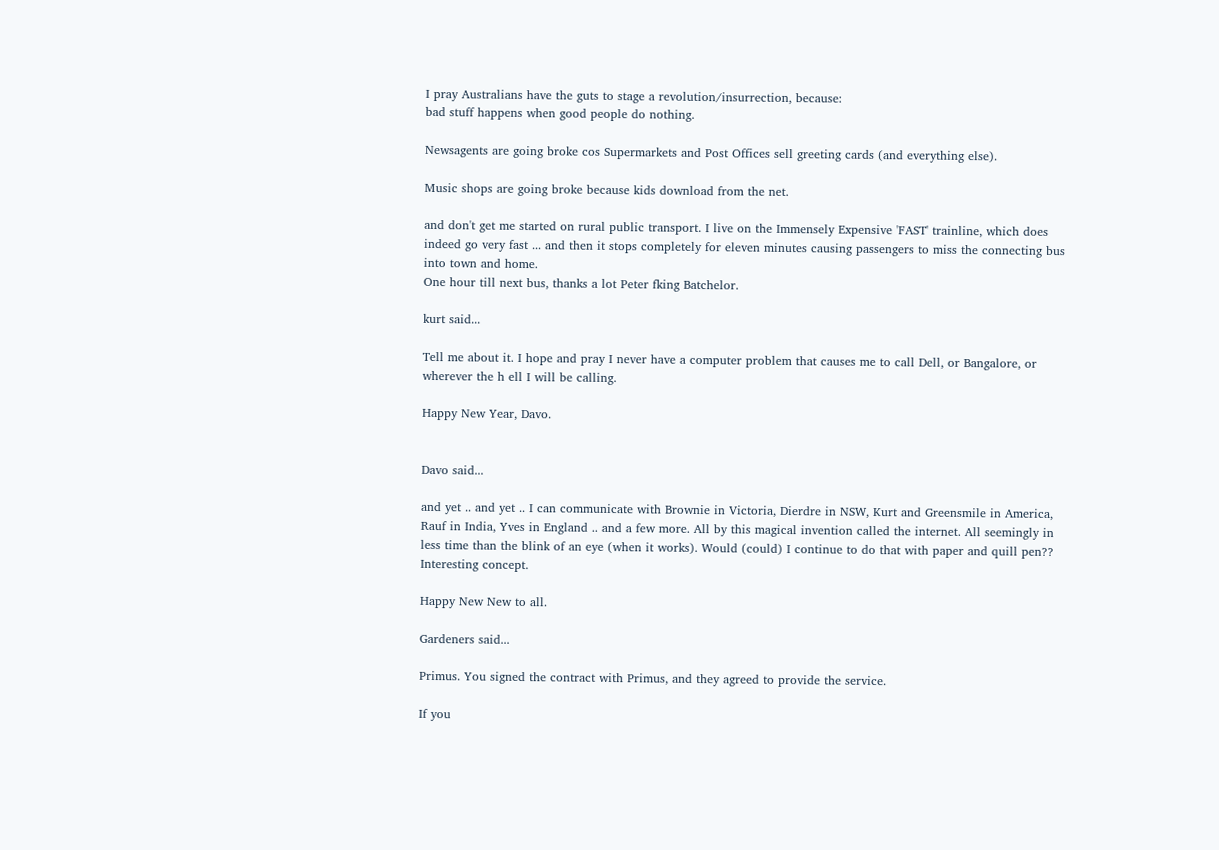I pray Australians have the guts to stage a revolution/insurrection, because:
bad stuff happens when good people do nothing.

Newsagents are going broke cos Supermarkets and Post Offices sell greeting cards (and everything else).

Music shops are going broke because kids download from the net.

and don't get me started on rural public transport. I live on the Immensely Expensive 'FAST' trainline, which does indeed go very fast ... and then it stops completely for eleven minutes causing passengers to miss the connecting bus into town and home.
One hour till next bus, thanks a lot Peter fking Batchelor.

kurt said...

Tell me about it. I hope and pray I never have a computer problem that causes me to call Dell, or Bangalore, or wherever the h ell I will be calling.

Happy New Year, Davo.


Davo said...

and yet .. and yet .. I can communicate with Brownie in Victoria, Dierdre in NSW, Kurt and Greensmile in America, Rauf in India, Yves in England .. and a few more. All by this magical invention called the internet. All seemingly in less time than the blink of an eye (when it works). Would (could) I continue to do that with paper and quill pen?? Interesting concept.

Happy New New to all.

Gardeners said...

Primus. You signed the contract with Primus, and they agreed to provide the service.

If you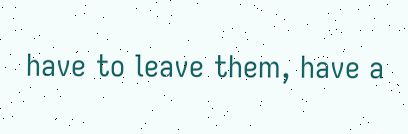have to leave them, have a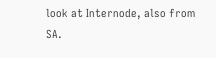look at Internode, also from SA.